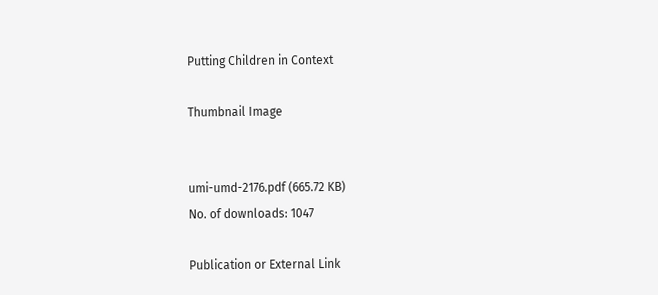Putting Children in Context

Thumbnail Image


umi-umd-2176.pdf (665.72 KB)
No. of downloads: 1047

Publication or External Link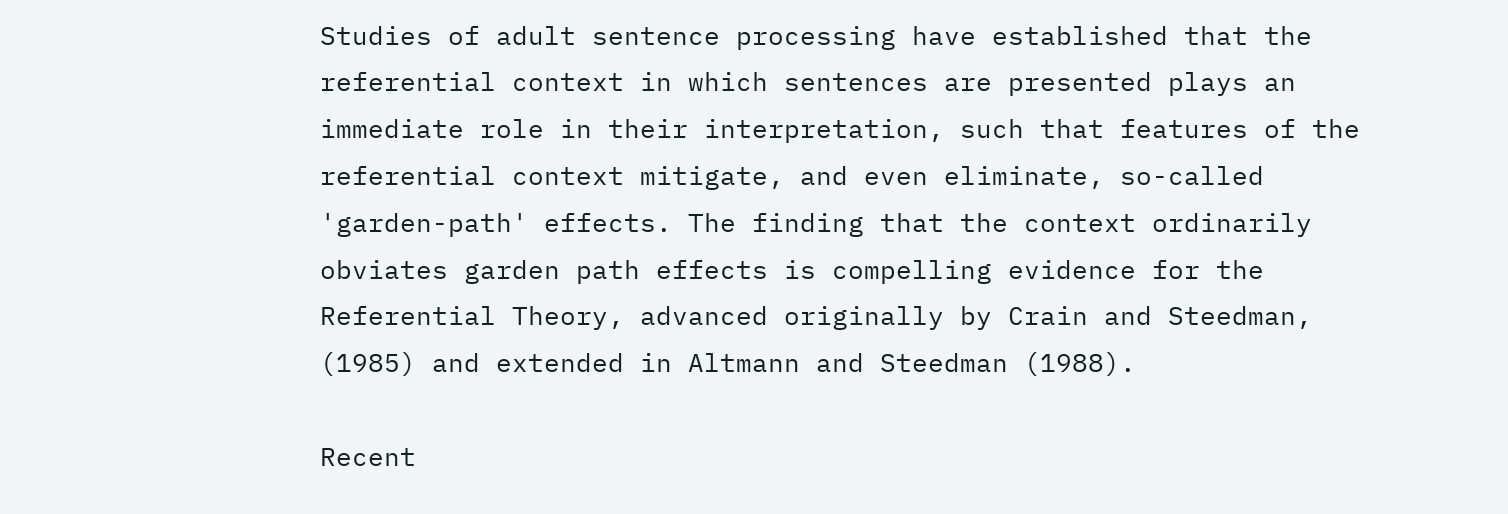Studies of adult sentence processing have established that the referential context in which sentences are presented plays an immediate role in their interpretation, such that features of the referential context mitigate, and even eliminate, so-called 'garden-path' effects. The finding that the context ordinarily obviates garden path effects is compelling evidence for the Referential Theory, advanced originally by Crain and Steedman, (1985) and extended in Altmann and Steedman (1988).

Recent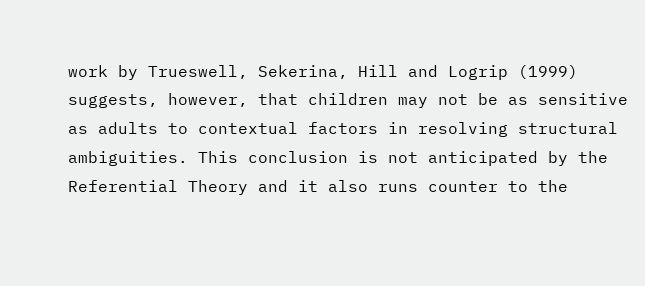work by Trueswell, Sekerina, Hill and Logrip (1999) suggests, however, that children may not be as sensitive as adults to contextual factors in resolving structural ambiguities. This conclusion is not anticipated by the Referential Theory and it also runs counter to the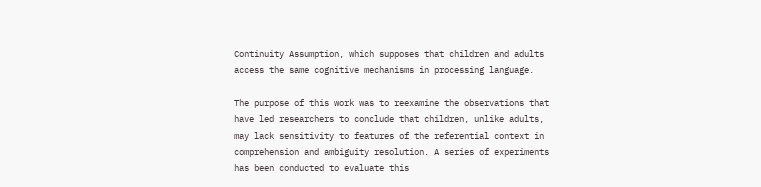Continuity Assumption, which supposes that children and adults access the same cognitive mechanisms in processing language.

The purpose of this work was to reexamine the observations that have led researchers to conclude that children, unlike adults, may lack sensitivity to features of the referential context in comprehension and ambiguity resolution. A series of experiments has been conducted to evaluate this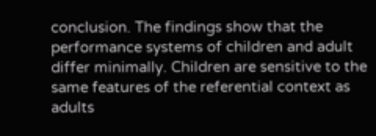conclusion. The findings show that the performance systems of children and adult differ minimally. Children are sensitive to the same features of the referential context as adults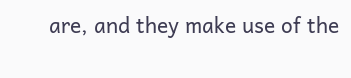are, and they make use of the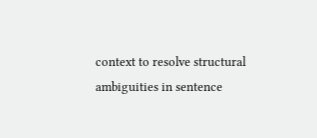context to resolve structural ambiguities in sentence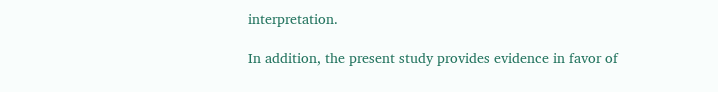interpretation.

In addition, the present study provides evidence in favor of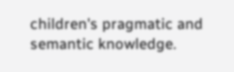children's pragmatic and semantic knowledge.